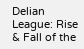Delian League: Rise & Fall of the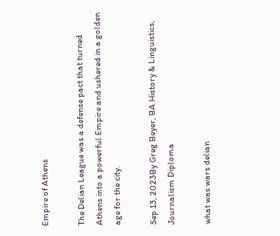Empire of Athens

The Delian League was a defense pact that turned Athens into a powerful Empire and ushered in a golden age for the city.

Sep 13, 2023By Greg Beyer, BA History & Linguistics, Journalism Diploma

what was wars delian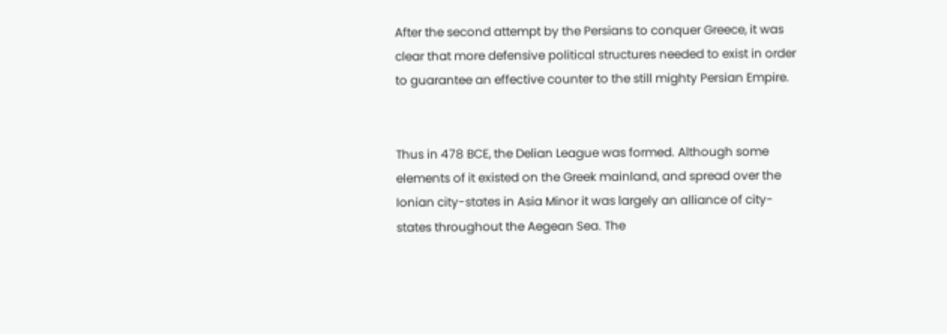After the second attempt by the Persians to conquer Greece, it was clear that more defensive political structures needed to exist in order to guarantee an effective counter to the still mighty Persian Empire.


Thus in 478 BCE, the Delian League was formed. Although some elements of it existed on the Greek mainland, and spread over the Ionian city-states in Asia Minor it was largely an alliance of city-states throughout the Aegean Sea. The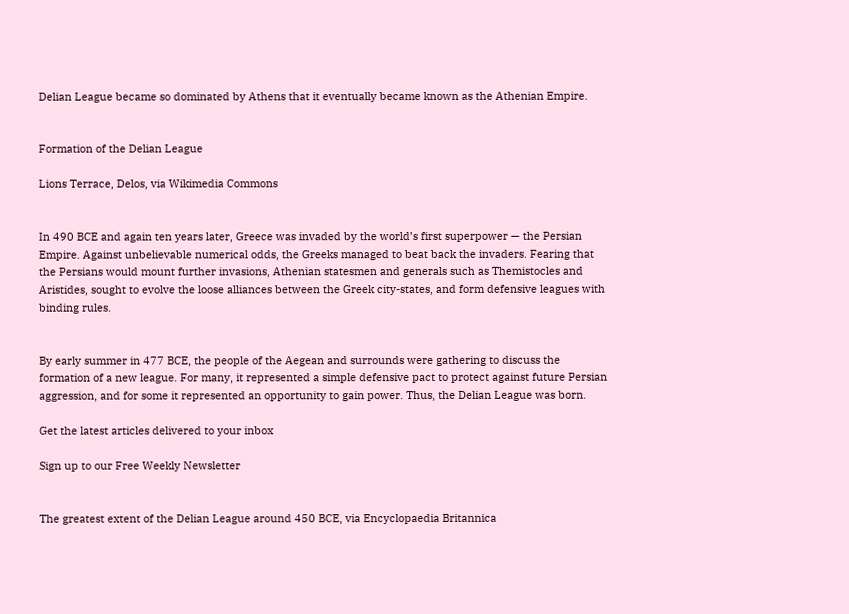Delian League became so dominated by Athens that it eventually became known as the Athenian Empire.


Formation of the Delian League

Lions Terrace, Delos, via Wikimedia Commons


In 490 BCE and again ten years later, Greece was invaded by the world’s first superpower — the Persian Empire. Against unbelievable numerical odds, the Greeks managed to beat back the invaders. Fearing that the Persians would mount further invasions, Athenian statesmen and generals such as Themistocles and Aristides, sought to evolve the loose alliances between the Greek city-states, and form defensive leagues with binding rules.


By early summer in 477 BCE, the people of the Aegean and surrounds were gathering to discuss the formation of a new league. For many, it represented a simple defensive pact to protect against future Persian aggression, and for some it represented an opportunity to gain power. Thus, the Delian League was born.

Get the latest articles delivered to your inbox

Sign up to our Free Weekly Newsletter


The greatest extent of the Delian League around 450 BCE, via Encyclopaedia Britannica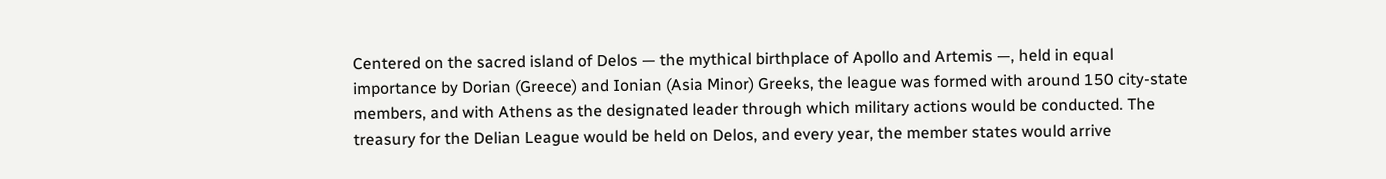Centered on the sacred island of Delos — the mythical birthplace of Apollo and Artemis —, held in equal importance by Dorian (Greece) and Ionian (Asia Minor) Greeks, the league was formed with around 150 city-state members, and with Athens as the designated leader through which military actions would be conducted. The treasury for the Delian League would be held on Delos, and every year, the member states would arrive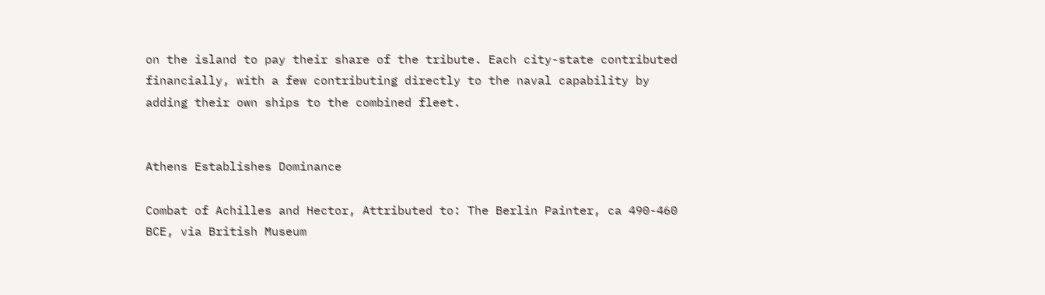on the island to pay their share of the tribute. Each city-state contributed financially, with a few contributing directly to the naval capability by adding their own ships to the combined fleet.


Athens Establishes Dominance

Combat of Achilles and Hector, Attributed to: The Berlin Painter, ca 490-460 BCE, via British Museum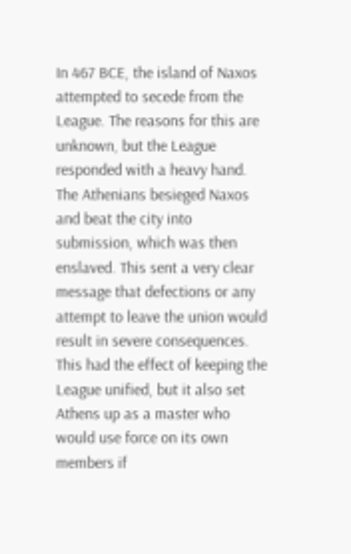In 467 BCE, the island of Naxos attempted to secede from the League. The reasons for this are unknown, but the League responded with a heavy hand. The Athenians besieged Naxos and beat the city into submission, which was then enslaved. This sent a very clear message that defections or any attempt to leave the union would result in severe consequences. This had the effect of keeping the League unified, but it also set Athens up as a master who would use force on its own members if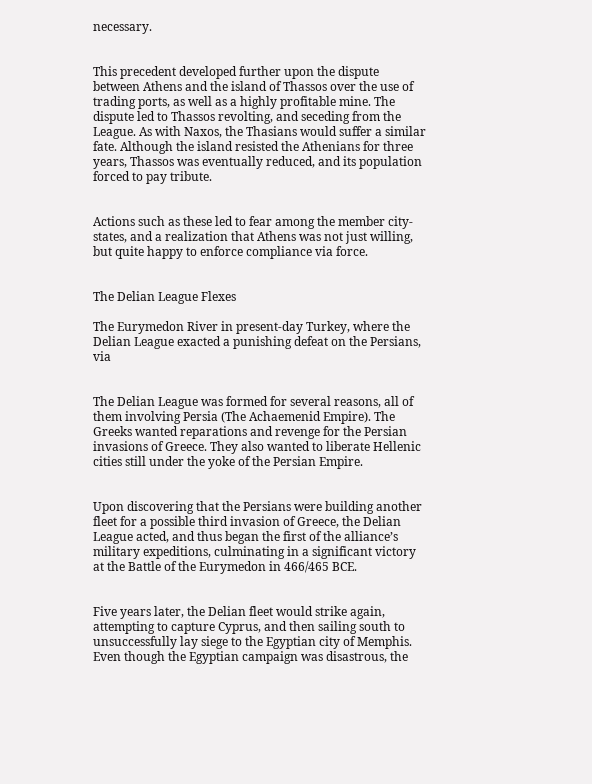necessary.


This precedent developed further upon the dispute between Athens and the island of Thassos over the use of trading ports, as well as a highly profitable mine. The dispute led to Thassos revolting, and seceding from the League. As with Naxos, the Thasians would suffer a similar fate. Although the island resisted the Athenians for three years, Thassos was eventually reduced, and its population forced to pay tribute.


Actions such as these led to fear among the member city-states, and a realization that Athens was not just willing, but quite happy to enforce compliance via force.


The Delian League Flexes

The Eurymedon River in present-day Turkey, where the Delian League exacted a punishing defeat on the Persians, via


The Delian League was formed for several reasons, all of them involving Persia (The Achaemenid Empire). The Greeks wanted reparations and revenge for the Persian invasions of Greece. They also wanted to liberate Hellenic cities still under the yoke of the Persian Empire.


Upon discovering that the Persians were building another fleet for a possible third invasion of Greece, the Delian League acted, and thus began the first of the alliance’s military expeditions, culminating in a significant victory at the Battle of the Eurymedon in 466/465 BCE.


Five years later, the Delian fleet would strike again, attempting to capture Cyprus, and then sailing south to unsuccessfully lay siege to the Egyptian city of Memphis. Even though the Egyptian campaign was disastrous, the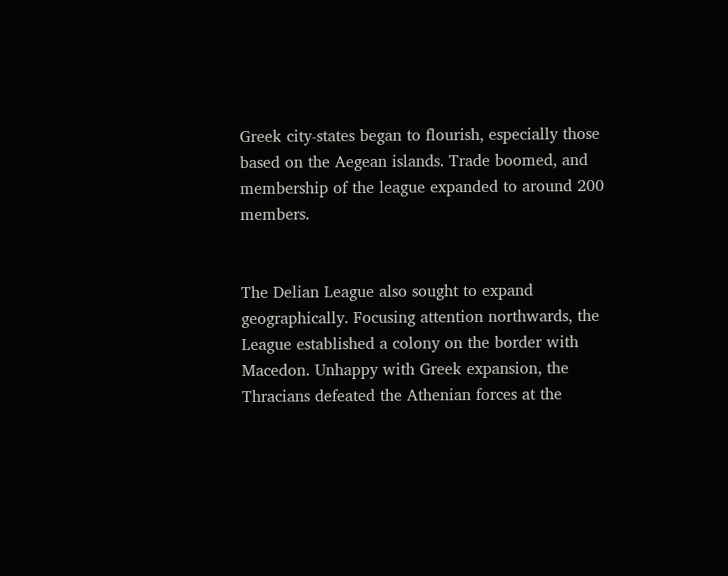Greek city-states began to flourish, especially those based on the Aegean islands. Trade boomed, and membership of the league expanded to around 200 members.


The Delian League also sought to expand geographically. Focusing attention northwards, the League established a colony on the border with Macedon. Unhappy with Greek expansion, the Thracians defeated the Athenian forces at the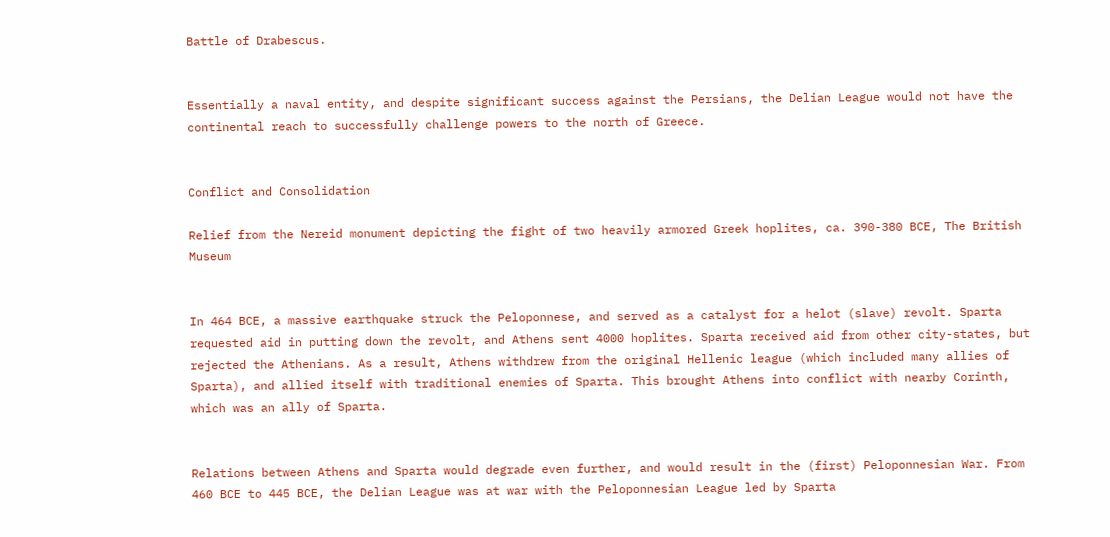Battle of Drabescus.


Essentially a naval entity, and despite significant success against the Persians, the Delian League would not have the continental reach to successfully challenge powers to the north of Greece.


Conflict and Consolidation

Relief from the Nereid monument depicting the fight of two heavily armored Greek hoplites, ca. 390-380 BCE, The British Museum


In 464 BCE, a massive earthquake struck the Peloponnese, and served as a catalyst for a helot (slave) revolt. Sparta requested aid in putting down the revolt, and Athens sent 4000 hoplites. Sparta received aid from other city-states, but rejected the Athenians. As a result, Athens withdrew from the original Hellenic league (which included many allies of Sparta), and allied itself with traditional enemies of Sparta. This brought Athens into conflict with nearby Corinth, which was an ally of Sparta.


Relations between Athens and Sparta would degrade even further, and would result in the (first) Peloponnesian War. From 460 BCE to 445 BCE, the Delian League was at war with the Peloponnesian League led by Sparta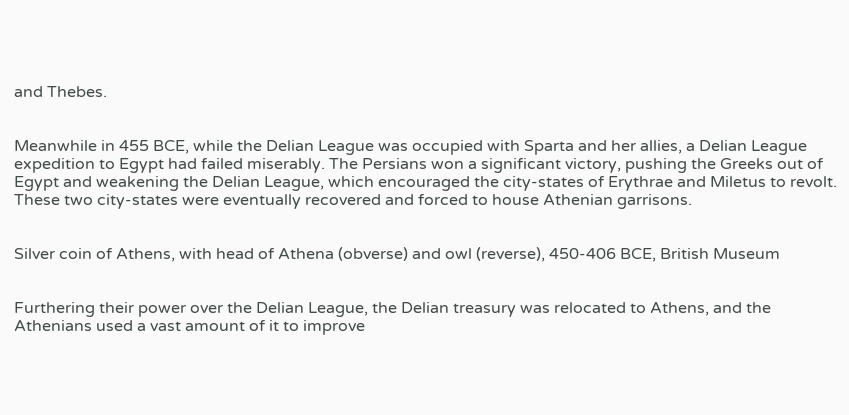and Thebes.


Meanwhile in 455 BCE, while the Delian League was occupied with Sparta and her allies, a Delian League expedition to Egypt had failed miserably. The Persians won a significant victory, pushing the Greeks out of Egypt and weakening the Delian League, which encouraged the city-states of Erythrae and Miletus to revolt. These two city-states were eventually recovered and forced to house Athenian garrisons.


Silver coin of Athens, with head of Athena (obverse) and owl (reverse), 450-406 BCE, British Museum


Furthering their power over the Delian League, the Delian treasury was relocated to Athens, and the Athenians used a vast amount of it to improve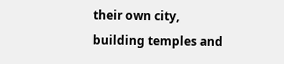their own city, building temples and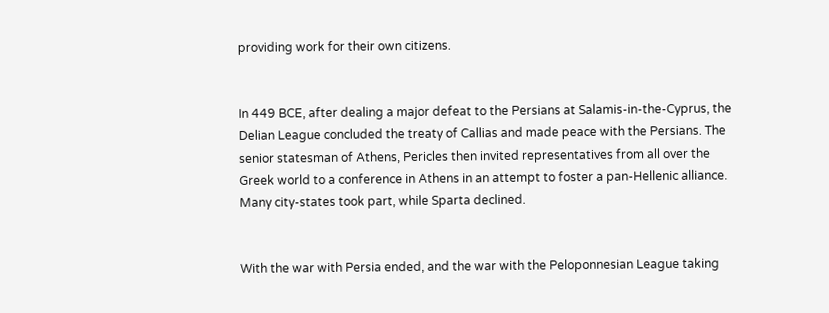providing work for their own citizens.


In 449 BCE, after dealing a major defeat to the Persians at Salamis-in-the-Cyprus, the Delian League concluded the treaty of Callias and made peace with the Persians. The senior statesman of Athens, Pericles then invited representatives from all over the Greek world to a conference in Athens in an attempt to foster a pan-Hellenic alliance. Many city-states took part, while Sparta declined.


With the war with Persia ended, and the war with the Peloponnesian League taking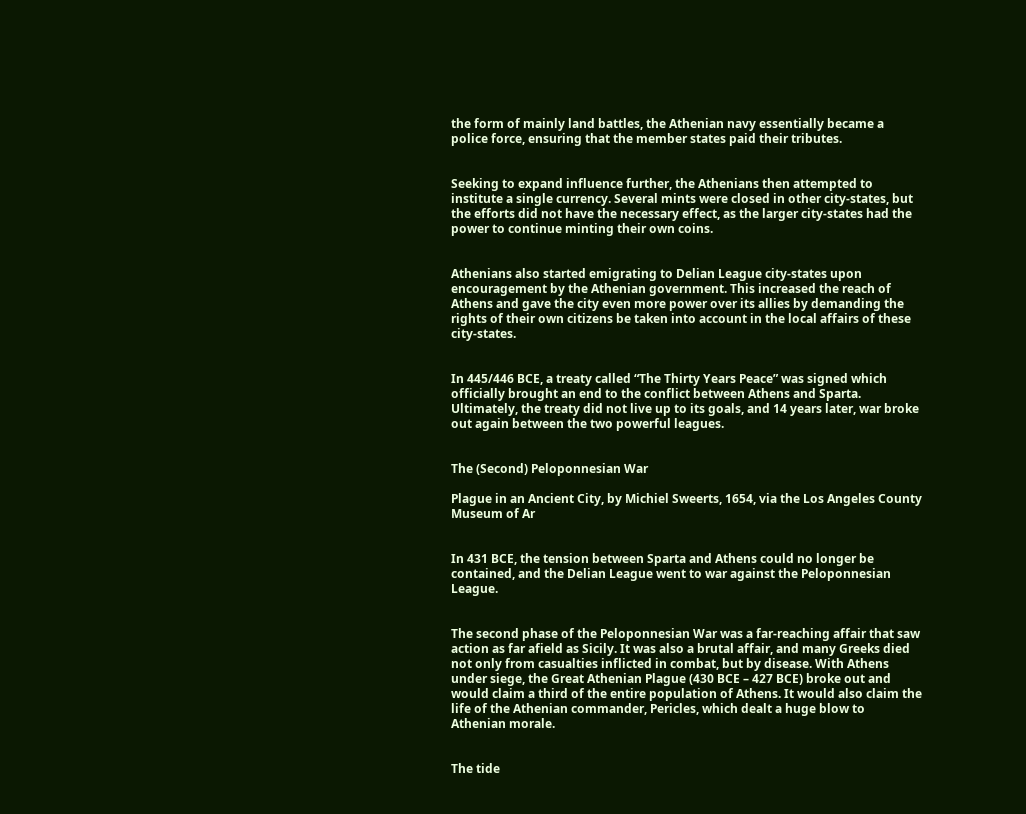the form of mainly land battles, the Athenian navy essentially became a police force, ensuring that the member states paid their tributes.


Seeking to expand influence further, the Athenians then attempted to institute a single currency. Several mints were closed in other city-states, but the efforts did not have the necessary effect, as the larger city-states had the power to continue minting their own coins.


Athenians also started emigrating to Delian League city-states upon encouragement by the Athenian government. This increased the reach of Athens and gave the city even more power over its allies by demanding the rights of their own citizens be taken into account in the local affairs of these city-states.


In 445/446 BCE, a treaty called “The Thirty Years Peace” was signed which officially brought an end to the conflict between Athens and Sparta. Ultimately, the treaty did not live up to its goals, and 14 years later, war broke out again between the two powerful leagues.


The (Second) Peloponnesian War

Plague in an Ancient City, by Michiel Sweerts, 1654, via the Los Angeles County Museum of Ar


In 431 BCE, the tension between Sparta and Athens could no longer be contained, and the Delian League went to war against the Peloponnesian League.


The second phase of the Peloponnesian War was a far-reaching affair that saw action as far afield as Sicily. It was also a brutal affair, and many Greeks died not only from casualties inflicted in combat, but by disease. With Athens under siege, the Great Athenian Plague (430 BCE – 427 BCE) broke out and would claim a third of the entire population of Athens. It would also claim the life of the Athenian commander, Pericles, which dealt a huge blow to Athenian morale.


The tide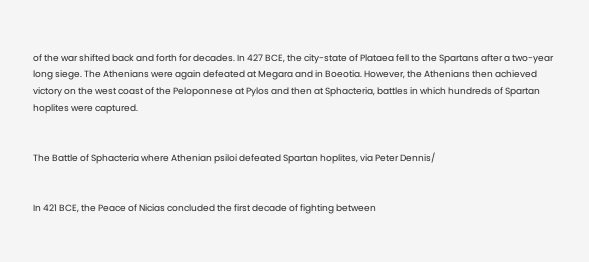of the war shifted back and forth for decades. In 427 BCE, the city-state of Plataea fell to the Spartans after a two-year long siege. The Athenians were again defeated at Megara and in Boeotia. However, the Athenians then achieved victory on the west coast of the Peloponnese at Pylos and then at Sphacteria, battles in which hundreds of Spartan hoplites were captured.


The Battle of Sphacteria where Athenian psiloi defeated Spartan hoplites, via Peter Dennis/


In 421 BCE, the Peace of Nicias concluded the first decade of fighting between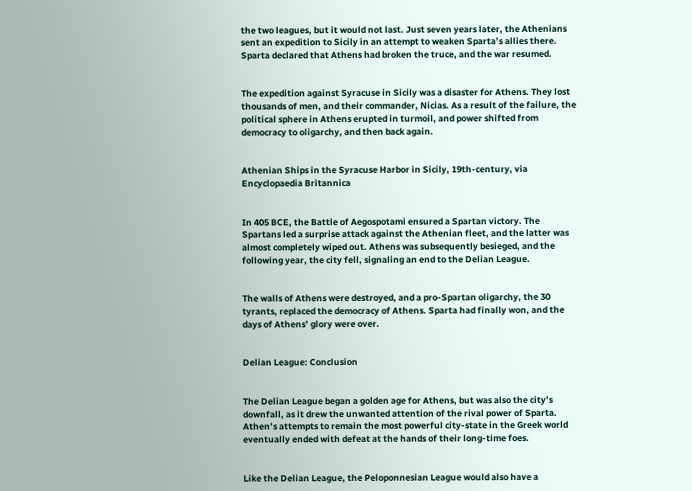the two leagues, but it would not last. Just seven years later, the Athenians sent an expedition to Sicily in an attempt to weaken Sparta’s allies there. Sparta declared that Athens had broken the truce, and the war resumed.


The expedition against Syracuse in Sicily was a disaster for Athens. They lost thousands of men, and their commander, Nicias. As a result of the failure, the political sphere in Athens erupted in turmoil, and power shifted from democracy to oligarchy, and then back again.


Athenian Ships in the Syracuse Harbor in Sicily, 19th-century, via Encyclopaedia Britannica


In 405 BCE, the Battle of Aegospotami ensured a Spartan victory. The Spartans led a surprise attack against the Athenian fleet, and the latter was almost completely wiped out. Athens was subsequently besieged, and the following year, the city fell, signaling an end to the Delian League.


The walls of Athens were destroyed, and a pro-Spartan oligarchy, the 30 tyrants, replaced the democracy of Athens. Sparta had finally won, and the days of Athens’ glory were over.


Delian League: Conclusion


The Delian League began a golden age for Athens, but was also the city’s downfall, as it drew the unwanted attention of the rival power of Sparta. Athen’s attempts to remain the most powerful city-state in the Greek world eventually ended with defeat at the hands of their long-time foes.


Like the Delian League, the Peloponnesian League would also have a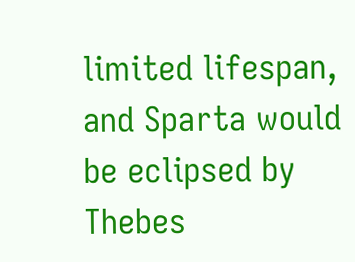limited lifespan, and Sparta would be eclipsed by Thebes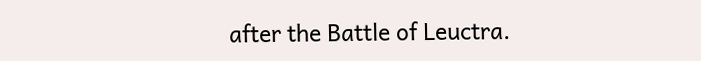after the Battle of Leuctra.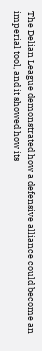The Delian League demonstrated how a defensive alliance could become an imperial tool, and it showed how its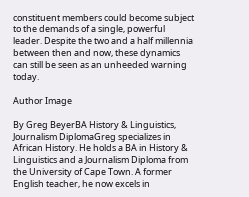constituent members could become subject to the demands of a single, powerful leader. Despite the two and a half millennia between then and now, these dynamics can still be seen as an unheeded warning today.

Author Image

By Greg BeyerBA History & Linguistics, Journalism DiplomaGreg specializes in African History. He holds a BA in History & Linguistics and a Journalism Diploma from the University of Cape Town. A former English teacher, he now excels in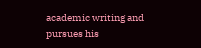academic writing and pursues his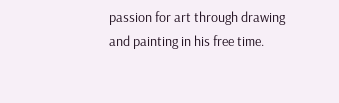passion for art through drawing and painting in his free time.